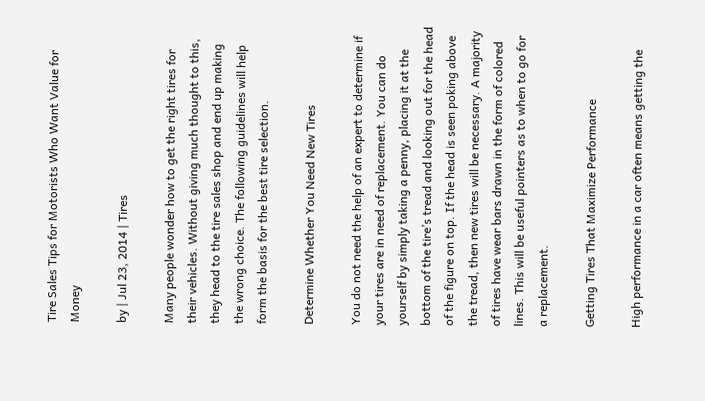Tire Sales Tips for Motorists Who Want Value for Money

by | Jul 23, 2014 | Tires

Many people wonder how to get the right tires for their vehicles. Without giving much thought to this, they head to the tire sales shop and end up making the wrong choice. The following guidelines will help form the basis for the best tire selection.

Determine Whether You Need New Tires

You do not need the help of an expert to determine if your tires are in need of replacement. You can do yourself by simply taking a penny, placing it at the bottom of the tire’s tread and looking out for the head of the figure on top. If the head is seen poking above the tread, then new tires will be necessary. A majority of tires have wear bars drawn in the form of colored lines. This will be useful pointers as to when to go for a replacement.

Getting Tires That Maximize Performance

High performance in a car often means getting the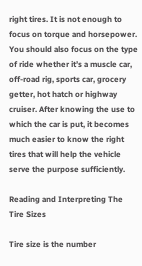right tires. It is not enough to focus on torque and horsepower. You should also focus on the type of ride whether it’s a muscle car, off-road rig, sports car, grocery getter, hot hatch or highway cruiser. After knowing the use to which the car is put, it becomes much easier to know the right tires that will help the vehicle serve the purpose sufficiently.

Reading and Interpreting The Tire Sizes

Tire size is the number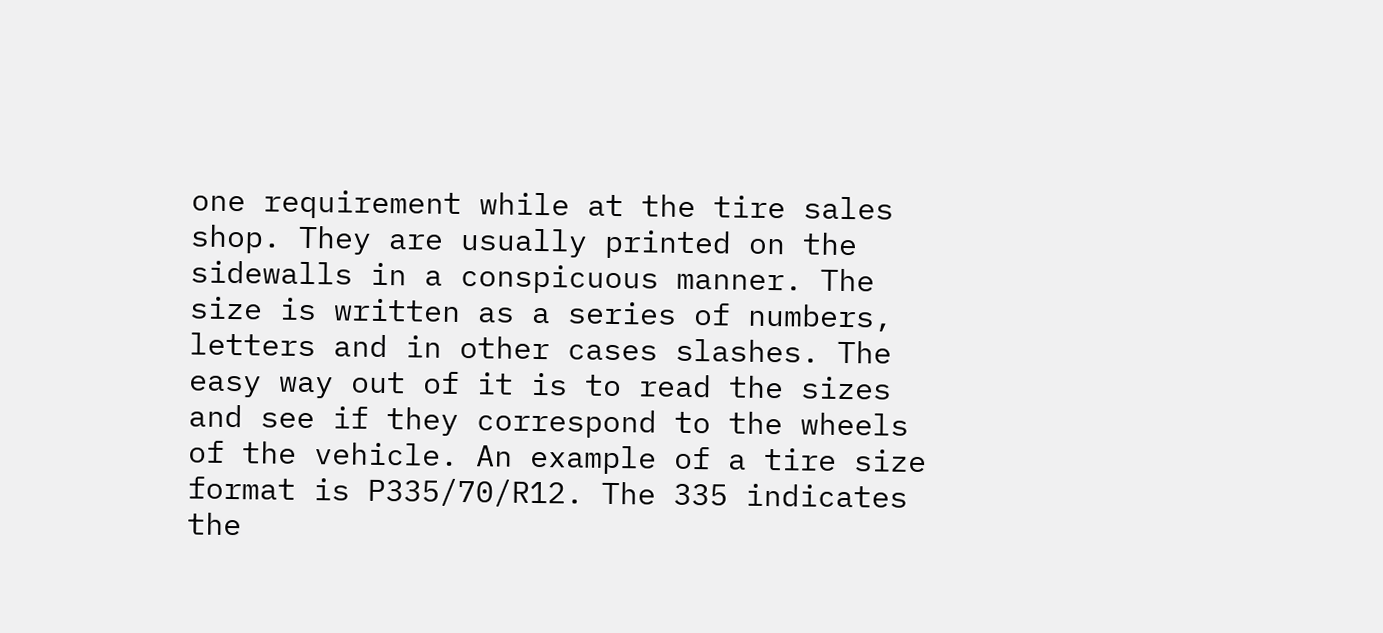one requirement while at the tire sales shop. They are usually printed on the sidewalls in a conspicuous manner. The size is written as a series of numbers, letters and in other cases slashes. The easy way out of it is to read the sizes and see if they correspond to the wheels of the vehicle. An example of a tire size format is P335/70/R12. The 335 indicates the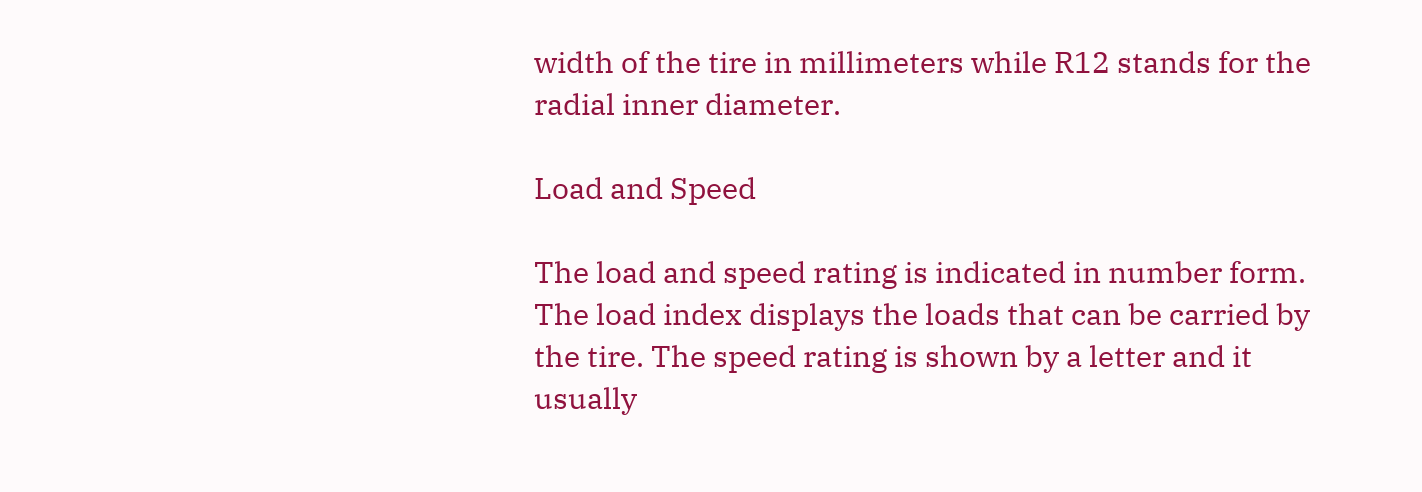width of the tire in millimeters while R12 stands for the radial inner diameter.

Load and Speed

The load and speed rating is indicated in number form. The load index displays the loads that can be carried by the tire. The speed rating is shown by a letter and it usually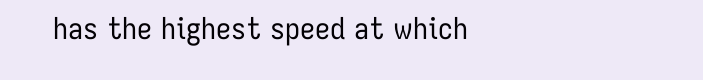has the highest speed at which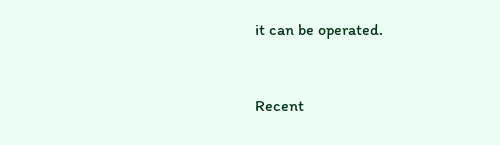it can be operated.



Recent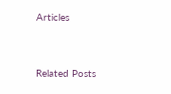Articles



Related Posts